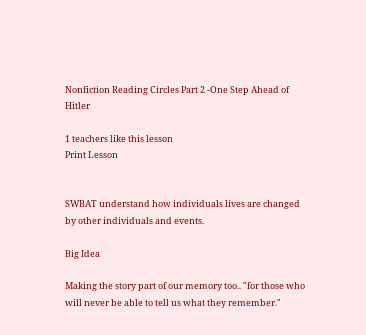Nonfiction Reading Circles Part 2 -One Step Ahead of Hitler

1 teachers like this lesson
Print Lesson


SWBAT understand how individuals lives are changed by other individuals and events.

Big Idea

Making the story part of our memory too.. "for those who will never be able to tell us what they remember."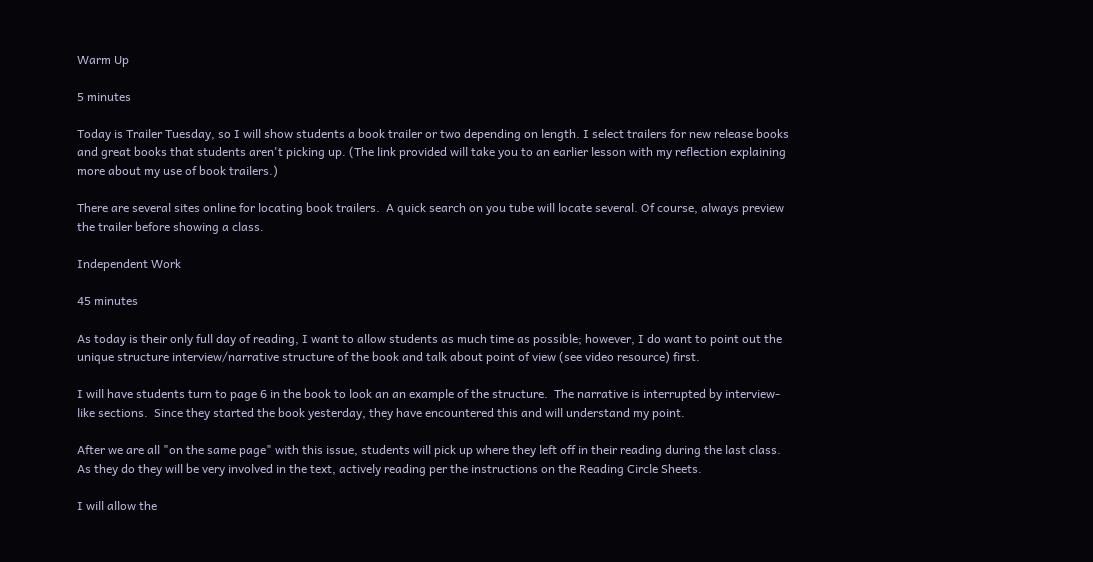Warm Up

5 minutes

Today is Trailer Tuesday, so I will show students a book trailer or two depending on length. I select trailers for new release books and great books that students aren't picking up. (The link provided will take you to an earlier lesson with my reflection explaining more about my use of book trailers.)

There are several sites online for locating book trailers.  A quick search on you tube will locate several. Of course, always preview the trailer before showing a class.

Independent Work

45 minutes

As today is their only full day of reading, I want to allow students as much time as possible; however, I do want to point out the unique structure interview/narrative structure of the book and talk about point of view (see video resource) first.

I will have students turn to page 6 in the book to look an an example of the structure.  The narrative is interrupted by interview-like sections.  Since they started the book yesterday, they have encountered this and will understand my point.

After we are all "on the same page" with this issue, students will pick up where they left off in their reading during the last class. As they do they will be very involved in the text, actively reading per the instructions on the Reading Circle Sheets.

I will allow the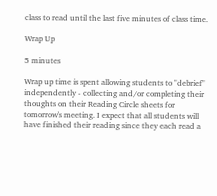class to read until the last five minutes of class time.

Wrap Up

5 minutes

Wrap up time is spent allowing students to "debrief" independently - collecting and/or completing their thoughts on their Reading Circle sheets for tomorrow's meeting. I expect that all students will have finished their reading since they each read a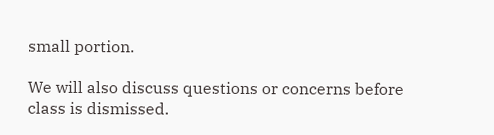small portion.

We will also discuss questions or concerns before class is dismissed.